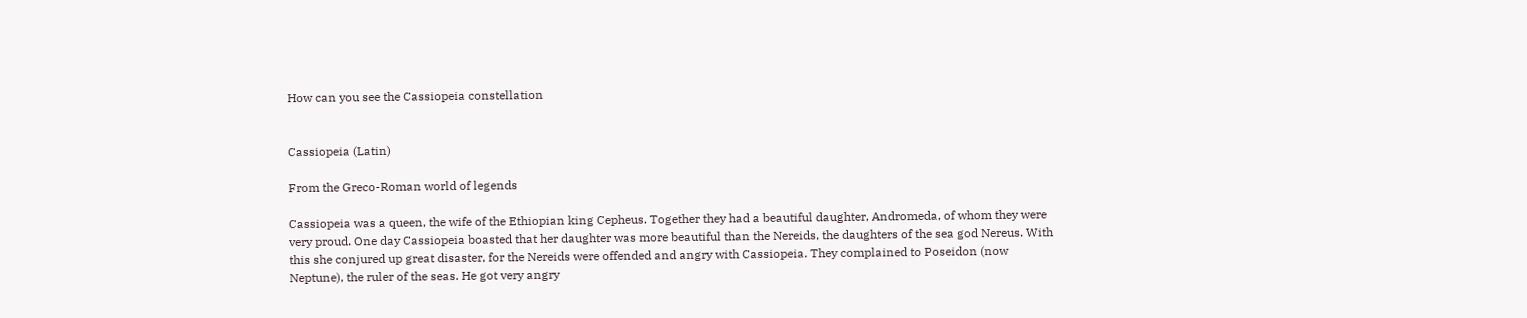How can you see the Cassiopeia constellation


Cassiopeia (Latin)

From the Greco-Roman world of legends

Cassiopeia was a queen, the wife of the Ethiopian king Cepheus. Together they had a beautiful daughter, Andromeda, of whom they were very proud. One day Cassiopeia boasted that her daughter was more beautiful than the Nereids, the daughters of the sea god Nereus. With this she conjured up great disaster, for the Nereids were offended and angry with Cassiopeia. They complained to Poseidon (now Neptune), the ruler of the seas. He got very angry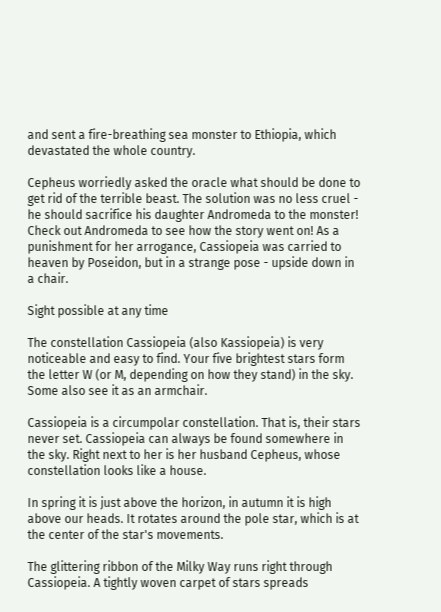and sent a fire-breathing sea monster to Ethiopia, which devastated the whole country.

Cepheus worriedly asked the oracle what should be done to get rid of the terrible beast. The solution was no less cruel - he should sacrifice his daughter Andromeda to the monster! Check out Andromeda to see how the story went on! As a punishment for her arrogance, Cassiopeia was carried to heaven by Poseidon, but in a strange pose - upside down in a chair.

Sight possible at any time

The constellation Cassiopeia (also Kassiopeia) is very noticeable and easy to find. Your five brightest stars form the letter W (or M, depending on how they stand) in the sky. Some also see it as an armchair.

Cassiopeia is a circumpolar constellation. That is, their stars never set. Cassiopeia can always be found somewhere in the sky. Right next to her is her husband Cepheus, whose constellation looks like a house.

In spring it is just above the horizon, in autumn it is high above our heads. It rotates around the pole star, which is at the center of the star's movements.

The glittering ribbon of the Milky Way runs right through Cassiopeia. A tightly woven carpet of stars spreads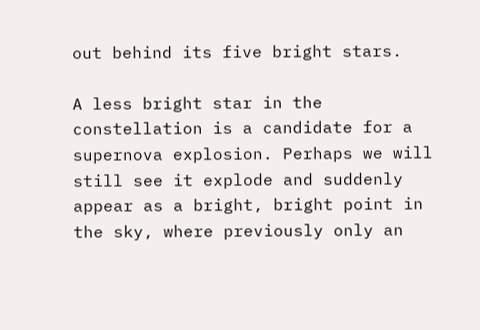out behind its five bright stars.

A less bright star in the constellation is a candidate for a supernova explosion. Perhaps we will still see it explode and suddenly appear as a bright, bright point in the sky, where previously only an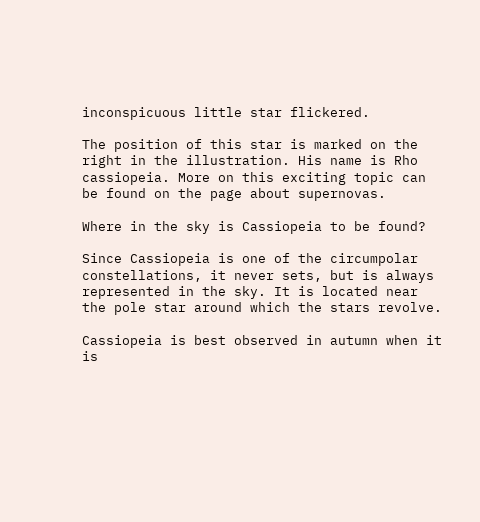inconspicuous little star flickered.

The position of this star is marked on the right in the illustration. His name is Rho cassiopeia. More on this exciting topic can be found on the page about supernovas.

Where in the sky is Cassiopeia to be found?

Since Cassiopeia is one of the circumpolar constellations, it never sets, but is always represented in the sky. It is located near the pole star around which the stars revolve.

Cassiopeia is best observed in autumn when it is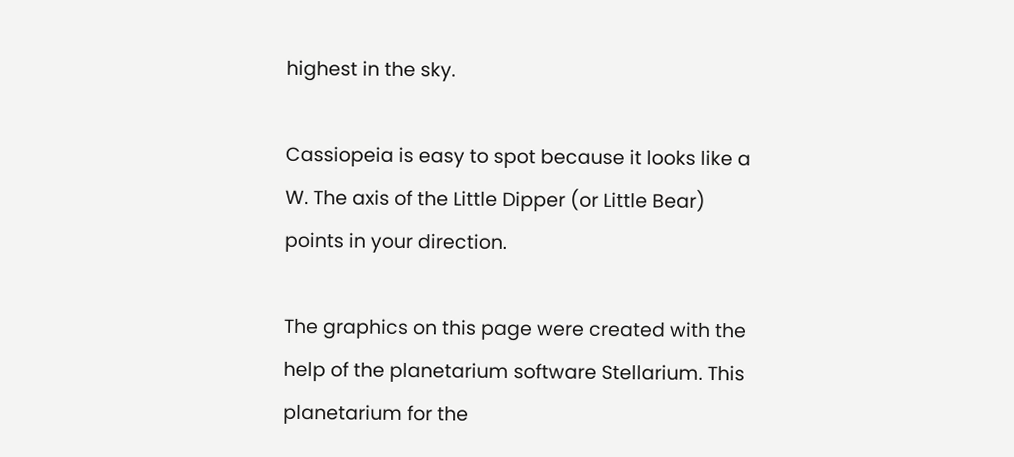highest in the sky.

Cassiopeia is easy to spot because it looks like a W. The axis of the Little Dipper (or Little Bear) points in your direction.

The graphics on this page were created with the help of the planetarium software Stellarium. This planetarium for the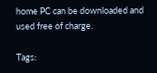home PC can be downloaded and used free of charge.

Tags: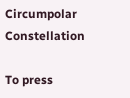Circumpolar Constellation

To press